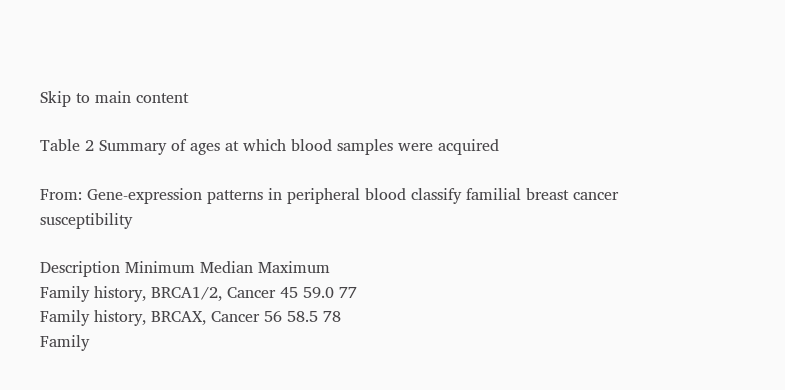Skip to main content

Table 2 Summary of ages at which blood samples were acquired

From: Gene-expression patterns in peripheral blood classify familial breast cancer susceptibility

Description Minimum Median Maximum
Family history, BRCA1/2, Cancer 45 59.0 77
Family history, BRCAX, Cancer 56 58.5 78
Family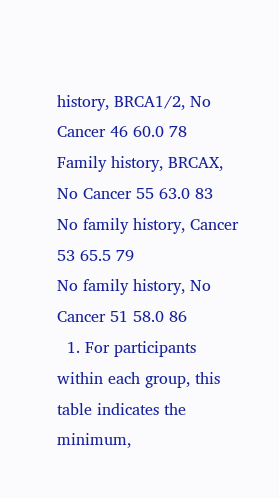history, BRCA1/2, No Cancer 46 60.0 78
Family history, BRCAX, No Cancer 55 63.0 83
No family history, Cancer 53 65.5 79
No family history, No Cancer 51 58.0 86
  1. For participants within each group, this table indicates the minimum,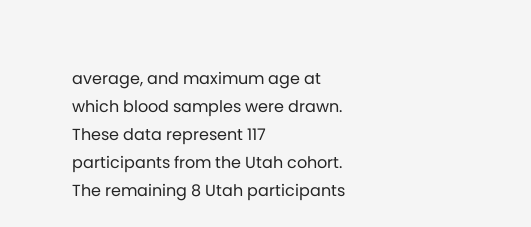average, and maximum age at which blood samples were drawn. These data represent 117 participants from the Utah cohort. The remaining 8 Utah participants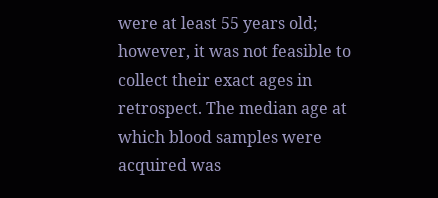were at least 55 years old; however, it was not feasible to collect their exact ages in retrospect. The median age at which blood samples were acquired was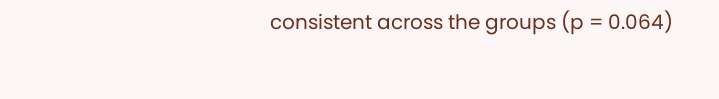consistent across the groups (p = 0.064)